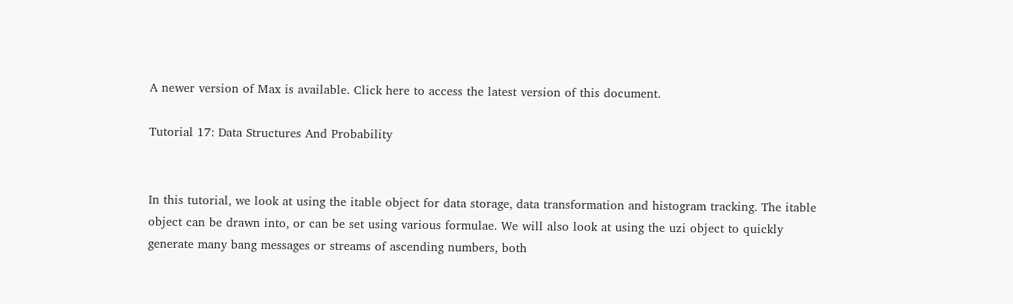A newer version of Max is available. Click here to access the latest version of this document.

Tutorial 17: Data Structures And Probability


In this tutorial, we look at using the itable object for data storage, data transformation and histogram tracking. The itable object can be drawn into, or can be set using various formulae. We will also look at using the uzi object to quickly generate many bang messages or streams of ascending numbers, both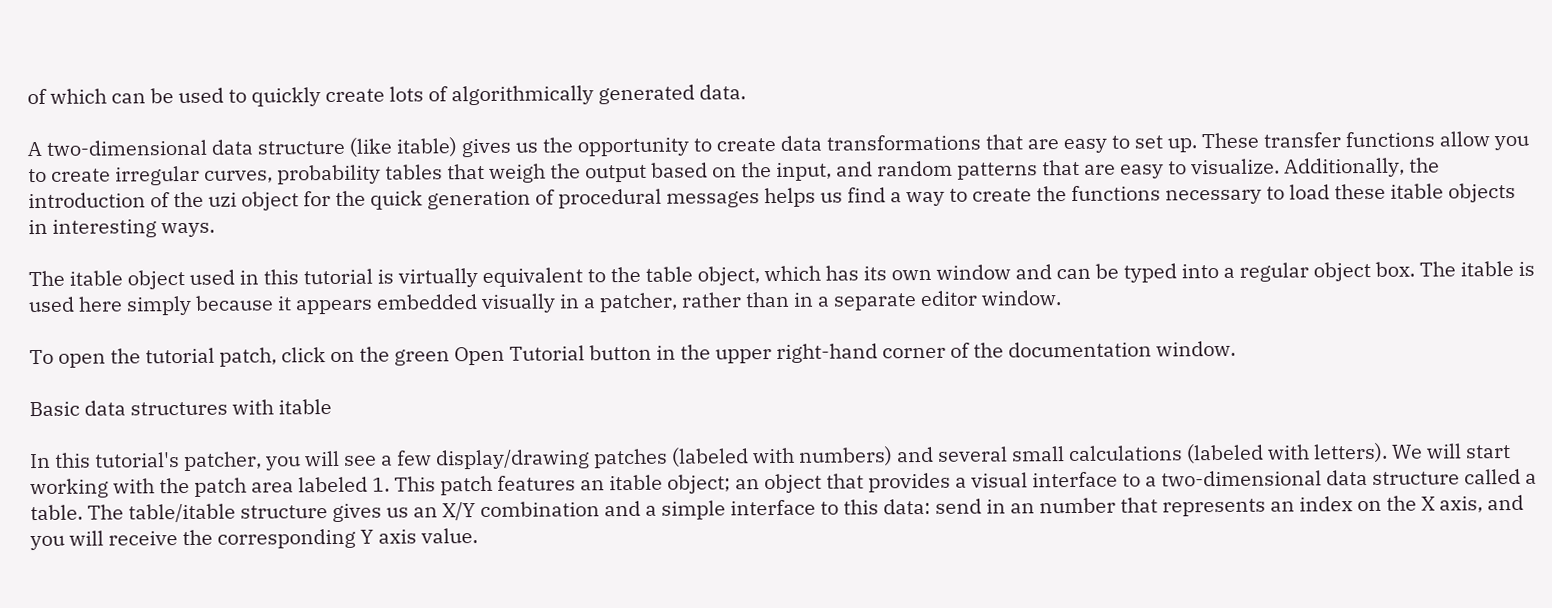of which can be used to quickly create lots of algorithmically generated data.

A two-dimensional data structure (like itable) gives us the opportunity to create data transformations that are easy to set up. These transfer functions allow you to create irregular curves, probability tables that weigh the output based on the input, and random patterns that are easy to visualize. Additionally, the introduction of the uzi object for the quick generation of procedural messages helps us find a way to create the functions necessary to load these itable objects in interesting ways.

The itable object used in this tutorial is virtually equivalent to the table object, which has its own window and can be typed into a regular object box. The itable is used here simply because it appears embedded visually in a patcher, rather than in a separate editor window.

To open the tutorial patch, click on the green Open Tutorial button in the upper right-hand corner of the documentation window.

Basic data structures with itable

In this tutorial's patcher, you will see a few display/drawing patches (labeled with numbers) and several small calculations (labeled with letters). We will start working with the patch area labeled 1. This patch features an itable object; an object that provides a visual interface to a two-dimensional data structure called a table. The table/itable structure gives us an X/Y combination and a simple interface to this data: send in an number that represents an index on the X axis, and you will receive the corresponding Y axis value.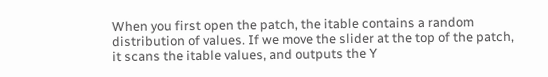When you first open the patch, the itable contains a random distribution of values. If we move the slider at the top of the patch, it scans the itable values, and outputs the Y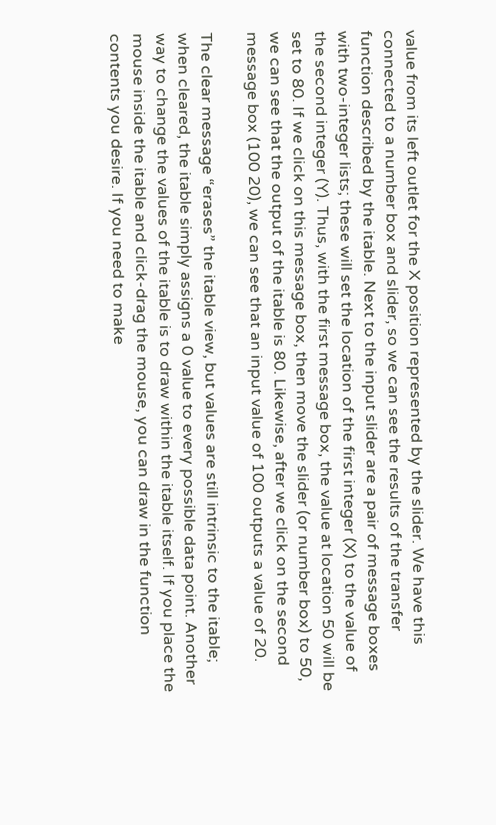value from its left outlet for the X position represented by the slider. We have this connected to a number box and slider, so we can see the results of the transfer function described by the itable. Next to the input slider are a pair of message boxes with two-integer lists; these will set the location of the first integer (X) to the value of the second integer (Y). Thus, with the first message box, the value at location 50 will be set to 80. If we click on this message box, then move the slider (or number box) to 50, we can see that the output of the itable is 80. Likewise, after we click on the second message box (100 20), we can see that an input value of 100 outputs a value of 20.

The clear message “erases” the itable view, but values are still intrinsic to the itable; when cleared, the itable simply assigns a 0 value to every possible data point. Another way to change the values of the itable is to draw within the itable itself. If you place the mouse inside the itable and click-drag the mouse, you can draw in the function contents you desire. If you need to make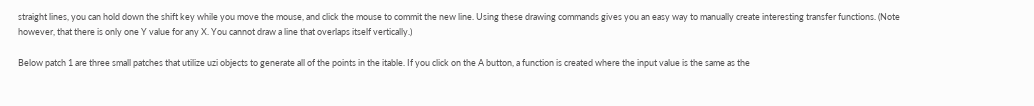straight lines, you can hold down the shift key while you move the mouse, and click the mouse to commit the new line. Using these drawing commands gives you an easy way to manually create interesting transfer functions. (Note however, that there is only one Y value for any X. You cannot draw a line that overlaps itself vertically.)

Below patch 1 are three small patches that utilize uzi objects to generate all of the points in the itable. If you click on the A button, a function is created where the input value is the same as the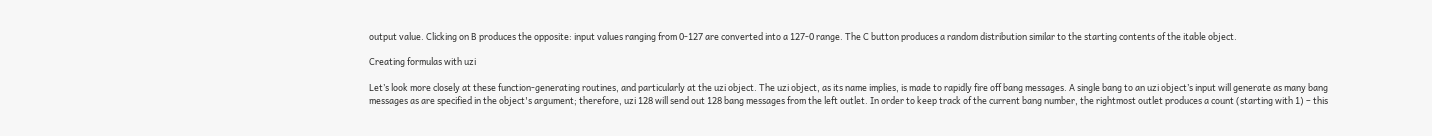output value. Clicking on B produces the opposite: input values ranging from 0-127 are converted into a 127-0 range. The C button produces a random distribution similar to the starting contents of the itable object.

Creating formulas with uzi

Let’s look more closely at these function-generating routines, and particularly at the uzi object. The uzi object, as its name implies, is made to rapidly fire off bang messages. A single bang to an uzi object’s input will generate as many bang messages as are specified in the object's argument; therefore, uzi 128 will send out 128 bang messages from the left outlet. In order to keep track of the current bang number, the rightmost outlet produces a count (starting with 1) – this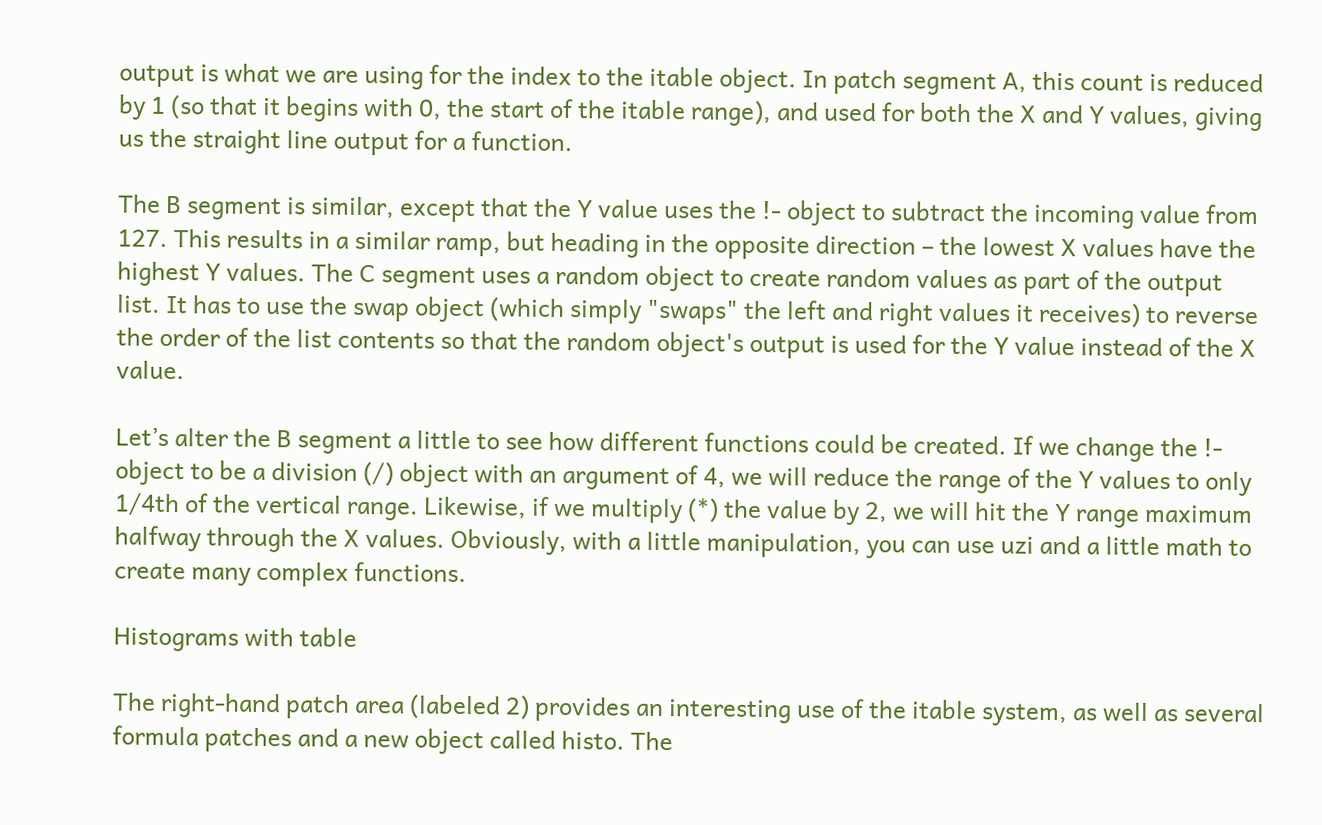output is what we are using for the index to the itable object. In patch segment A, this count is reduced by 1 (so that it begins with 0, the start of the itable range), and used for both the X and Y values, giving us the straight line output for a function.

The B segment is similar, except that the Y value uses the !- object to subtract the incoming value from 127. This results in a similar ramp, but heading in the opposite direction – the lowest X values have the highest Y values. The C segment uses a random object to create random values as part of the output list. It has to use the swap object (which simply "swaps" the left and right values it receives) to reverse the order of the list contents so that the random object's output is used for the Y value instead of the X value.

Let’s alter the B segment a little to see how different functions could be created. If we change the !- object to be a division (/) object with an argument of 4, we will reduce the range of the Y values to only 1/4th of the vertical range. Likewise, if we multiply (*) the value by 2, we will hit the Y range maximum halfway through the X values. Obviously, with a little manipulation, you can use uzi and a little math to create many complex functions.

Histograms with table

The right-hand patch area (labeled 2) provides an interesting use of the itable system, as well as several formula patches and a new object called histo. The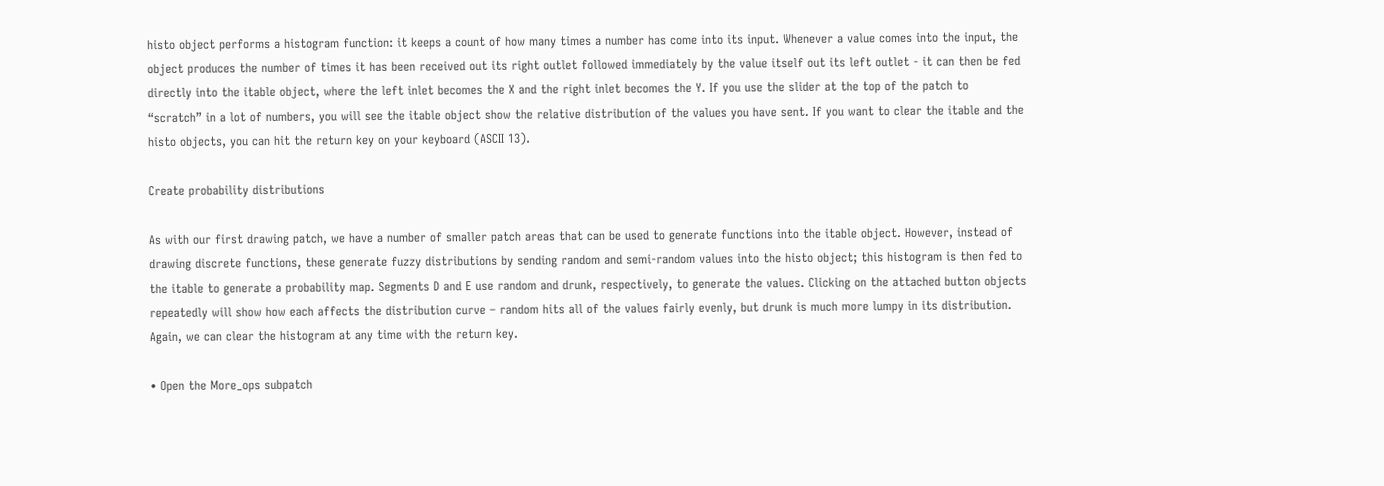histo object performs a histogram function: it keeps a count of how many times a number has come into its input. Whenever a value comes into the input, the object produces the number of times it has been received out its right outlet followed immediately by the value itself out its left outlet - it can then be fed directly into the itable object, where the left inlet becomes the X and the right inlet becomes the Y. If you use the slider at the top of the patch to “scratch” in a lot of numbers, you will see the itable object show the relative distribution of the values you have sent. If you want to clear the itable and the histo objects, you can hit the return key on your keyboard (ASCII 13).

Create probability distributions

As with our first drawing patch, we have a number of smaller patch areas that can be used to generate functions into the itable object. However, instead of drawing discrete functions, these generate fuzzy distributions by sending random and semi-random values into the histo object; this histogram is then fed to the itable to generate a probability map. Segments D and E use random and drunk, respectively, to generate the values. Clicking on the attached button objects repeatedly will show how each affects the distribution curve – random hits all of the values fairly evenly, but drunk is much more lumpy in its distribution. Again, we can clear the histogram at any time with the return key.

• Open the More_ops subpatch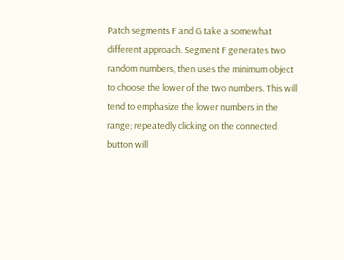Patch segments F and G take a somewhat different approach. Segment F generates two random numbers, then uses the minimum object to choose the lower of the two numbers. This will tend to emphasize the lower numbers in the range; repeatedly clicking on the connected button will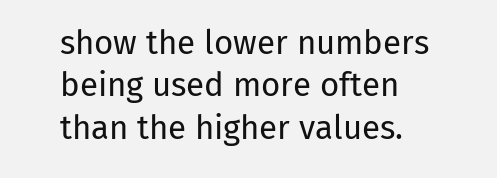show the lower numbers being used more often than the higher values.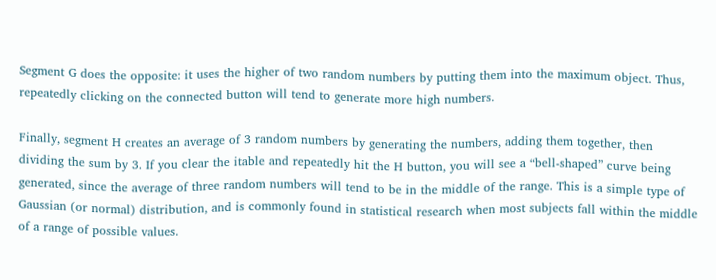Segment G does the opposite: it uses the higher of two random numbers by putting them into the maximum object. Thus, repeatedly clicking on the connected button will tend to generate more high numbers.

Finally, segment H creates an average of 3 random numbers by generating the numbers, adding them together, then dividing the sum by 3. If you clear the itable and repeatedly hit the H button, you will see a “bell-shaped” curve being generated, since the average of three random numbers will tend to be in the middle of the range. This is a simple type of Gaussian (or normal) distribution, and is commonly found in statistical research when most subjects fall within the middle of a range of possible values.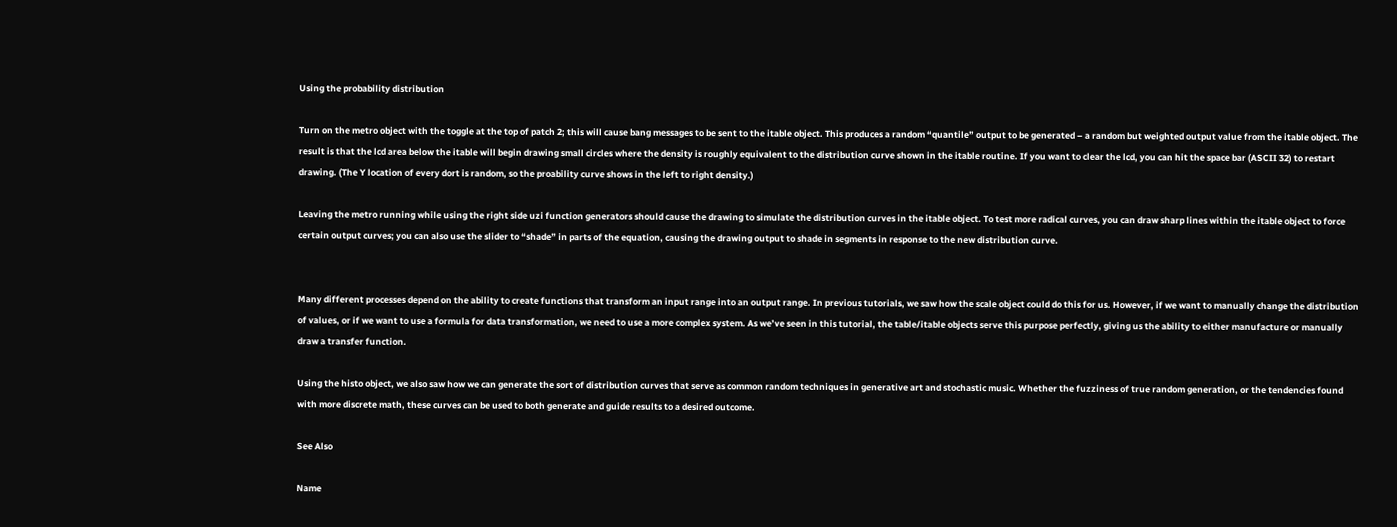Using the probability distribution

Turn on the metro object with the toggle at the top of patch 2; this will cause bang messages to be sent to the itable object. This produces a random “quantile” output to be generated – a random but weighted output value from the itable object. The result is that the lcd area below the itable will begin drawing small circles where the density is roughly equivalent to the distribution curve shown in the itable routine. If you want to clear the lcd, you can hit the space bar (ASCII 32) to restart drawing. (The Y location of every dort is random, so the proability curve shows in the left to right density.)

Leaving the metro running while using the right side uzi function generators should cause the drawing to simulate the distribution curves in the itable object. To test more radical curves, you can draw sharp lines within the itable object to force certain output curves; you can also use the slider to “shade” in parts of the equation, causing the drawing output to shade in segments in response to the new distribution curve.


Many different processes depend on the ability to create functions that transform an input range into an output range. In previous tutorials, we saw how the scale object could do this for us. However, if we want to manually change the distribution of values, or if we want to use a formula for data transformation, we need to use a more complex system. As we’ve seen in this tutorial, the table/itable objects serve this purpose perfectly, giving us the ability to either manufacture or manually draw a transfer function.

Using the histo object, we also saw how we can generate the sort of distribution curves that serve as common random techniques in generative art and stochastic music. Whether the fuzziness of true random generation, or the tendencies found with more discrete math, these curves can be used to both generate and guide results to a desired outcome.

See Also

Name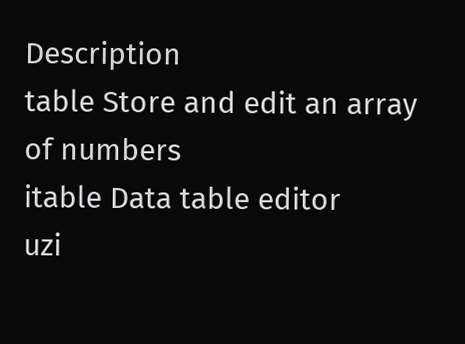Description
table Store and edit an array of numbers
itable Data table editor
uzi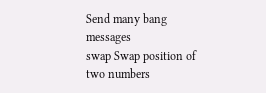Send many bang messages
swap Swap position of two numbers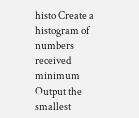histo Create a histogram of numbers received
minimum Output the smallest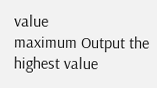value
maximum Output the highest value